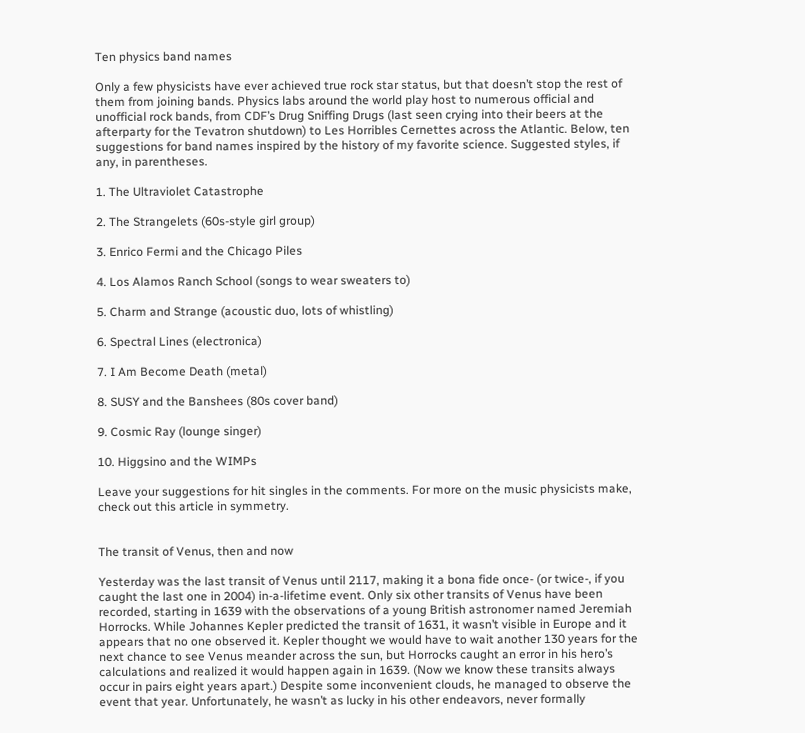Ten physics band names

Only a few physicists have ever achieved true rock star status, but that doesn’t stop the rest of them from joining bands. Physics labs around the world play host to numerous official and unofficial rock bands, from CDF’s Drug Sniffing Drugs (last seen crying into their beers at the afterparty for the Tevatron shutdown) to Les Horribles Cernettes across the Atlantic. Below, ten suggestions for band names inspired by the history of my favorite science. Suggested styles, if any, in parentheses.

1. The Ultraviolet Catastrophe

2. The Strangelets (60s-style girl group)

3. Enrico Fermi and the Chicago Piles

4. Los Alamos Ranch School (songs to wear sweaters to)

5. Charm and Strange (acoustic duo, lots of whistling)

6. Spectral Lines (electronica)

7. I Am Become Death (metal)

8. SUSY and the Banshees (80s cover band)

9. Cosmic Ray (lounge singer)

10. Higgsino and the WIMPs

Leave your suggestions for hit singles in the comments. For more on the music physicists make, check out this article in symmetry.


The transit of Venus, then and now

Yesterday was the last transit of Venus until 2117, making it a bona fide once- (or twice-, if you caught the last one in 2004) in-a-lifetime event. Only six other transits of Venus have been recorded, starting in 1639 with the observations of a young British astronomer named Jeremiah Horrocks. While Johannes Kepler predicted the transit of 1631, it wasn’t visible in Europe and it appears that no one observed it. Kepler thought we would have to wait another 130 years for the next chance to see Venus meander across the sun, but Horrocks caught an error in his hero’s calculations and realized it would happen again in 1639. (Now we know these transits always occur in pairs eight years apart.) Despite some inconvenient clouds, he managed to observe the event that year. Unfortunately, he wasn’t as lucky in his other endeavors, never formally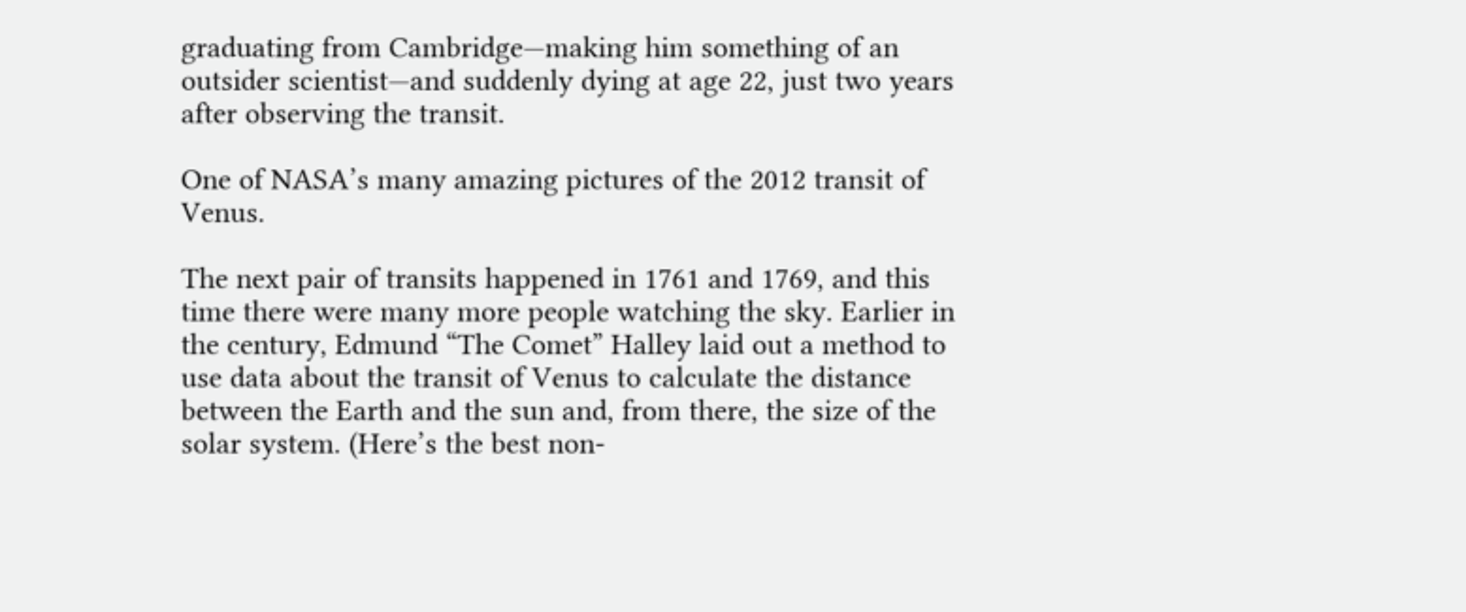graduating from Cambridge—making him something of an outsider scientist—and suddenly dying at age 22, just two years after observing the transit.

One of NASA’s many amazing pictures of the 2012 transit of Venus.

The next pair of transits happened in 1761 and 1769, and this time there were many more people watching the sky. Earlier in the century, Edmund “The Comet” Halley laid out a method to use data about the transit of Venus to calculate the distance between the Earth and the sun and, from there, the size of the solar system. (Here’s the best non-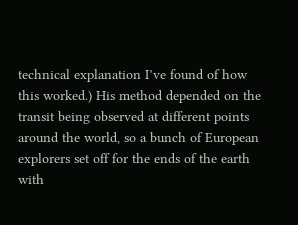technical explanation I’ve found of how this worked.) His method depended on the transit being observed at different points around the world, so a bunch of European explorers set off for the ends of the earth with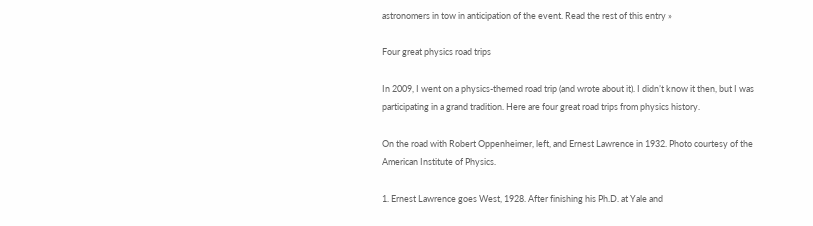astronomers in tow in anticipation of the event. Read the rest of this entry »

Four great physics road trips

In 2009, I went on a physics-themed road trip (and wrote about it). I didn’t know it then, but I was participating in a grand tradition. Here are four great road trips from physics history.

On the road with Robert Oppenheimer, left, and Ernest Lawrence in 1932. Photo courtesy of the American Institute of Physics.

1. Ernest Lawrence goes West, 1928. After finishing his Ph.D. at Yale and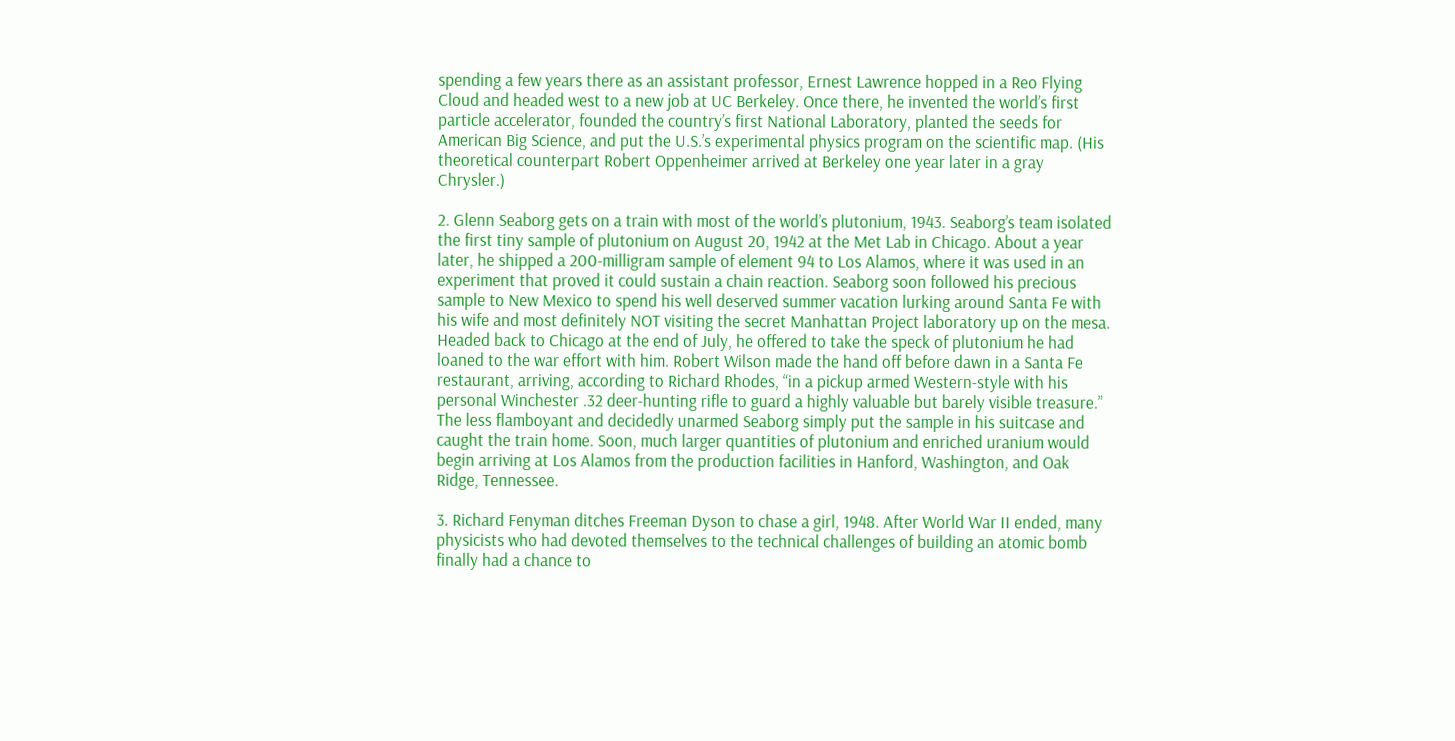spending a few years there as an assistant professor, Ernest Lawrence hopped in a Reo Flying Cloud and headed west to a new job at UC Berkeley. Once there, he invented the world’s first particle accelerator, founded the country’s first National Laboratory, planted the seeds for American Big Science, and put the U.S.’s experimental physics program on the scientific map. (His theoretical counterpart Robert Oppenheimer arrived at Berkeley one year later in a gray Chrysler.)

2. Glenn Seaborg gets on a train with most of the world’s plutonium, 1943. Seaborg’s team isolated the first tiny sample of plutonium on August 20, 1942 at the Met Lab in Chicago. About a year later, he shipped a 200-milligram sample of element 94 to Los Alamos, where it was used in an experiment that proved it could sustain a chain reaction. Seaborg soon followed his precious sample to New Mexico to spend his well deserved summer vacation lurking around Santa Fe with his wife and most definitely NOT visiting the secret Manhattan Project laboratory up on the mesa. Headed back to Chicago at the end of July, he offered to take the speck of plutonium he had loaned to the war effort with him. Robert Wilson made the hand off before dawn in a Santa Fe restaurant, arriving, according to Richard Rhodes, “in a pickup armed Western-style with his personal Winchester .32 deer-hunting rifle to guard a highly valuable but barely visible treasure.” The less flamboyant and decidedly unarmed Seaborg simply put the sample in his suitcase and caught the train home. Soon, much larger quantities of plutonium and enriched uranium would begin arriving at Los Alamos from the production facilities in Hanford, Washington, and Oak Ridge, Tennessee.

3. Richard Fenyman ditches Freeman Dyson to chase a girl, 1948. After World War II ended, many physicists who had devoted themselves to the technical challenges of building an atomic bomb finally had a chance to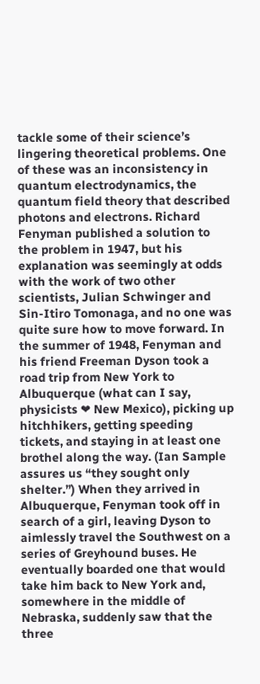tackle some of their science’s lingering theoretical problems. One of these was an inconsistency in quantum electrodynamics, the quantum field theory that described photons and electrons. Richard Fenyman published a solution to the problem in 1947, but his explanation was seemingly at odds with the work of two other scientists, Julian Schwinger and Sin-Itiro Tomonaga, and no one was quite sure how to move forward. In the summer of 1948, Fenyman and his friend Freeman Dyson took a road trip from New York to Albuquerque (what can I say, physicists ❤ New Mexico), picking up hitchhikers, getting speeding tickets, and staying in at least one brothel along the way. (Ian Sample assures us “they sought only shelter.”) When they arrived in Albuquerque, Fenyman took off in search of a girl, leaving Dyson to aimlessly travel the Southwest on a series of Greyhound buses. He eventually boarded one that would take him back to New York and, somewhere in the middle of Nebraska, suddenly saw that the three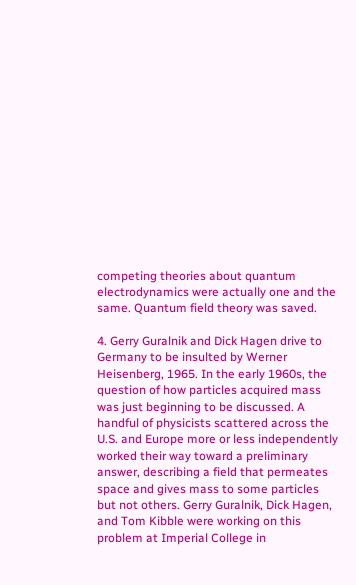competing theories about quantum electrodynamics were actually one and the same. Quantum field theory was saved.

4. Gerry Guralnik and Dick Hagen drive to Germany to be insulted by Werner Heisenberg, 1965. In the early 1960s, the question of how particles acquired mass was just beginning to be discussed. A handful of physicists scattered across the U.S. and Europe more or less independently worked their way toward a preliminary answer, describing a field that permeates space and gives mass to some particles but not others. Gerry Guralnik, Dick Hagen, and Tom Kibble were working on this problem at Imperial College in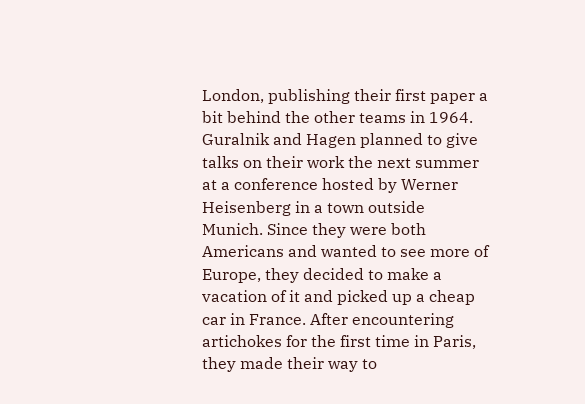London, publishing their first paper a bit behind the other teams in 1964. Guralnik and Hagen planned to give talks on their work the next summer at a conference hosted by Werner Heisenberg in a town outside Munich. Since they were both Americans and wanted to see more of Europe, they decided to make a vacation of it and picked up a cheap car in France. After encountering artichokes for the first time in Paris, they made their way to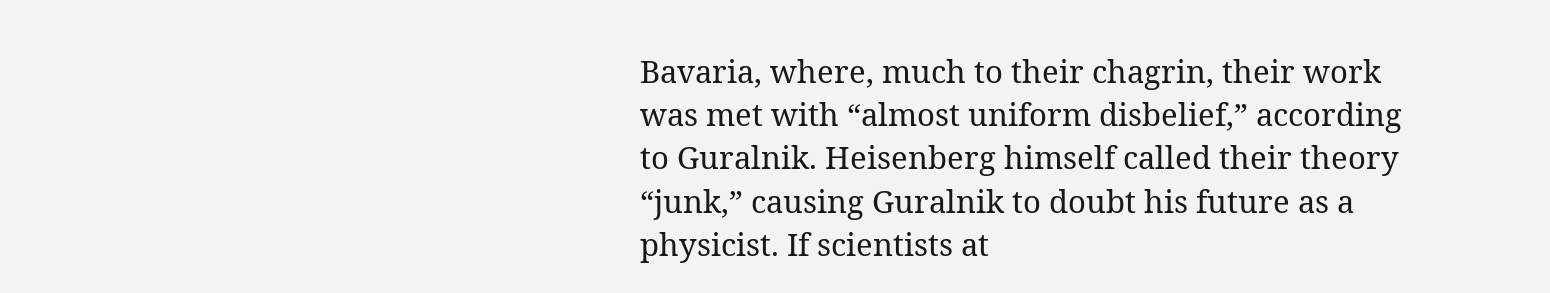Bavaria, where, much to their chagrin, their work was met with “almost uniform disbelief,” according to Guralnik. Heisenberg himself called their theory “junk,” causing Guralnik to doubt his future as a physicist. If scientists at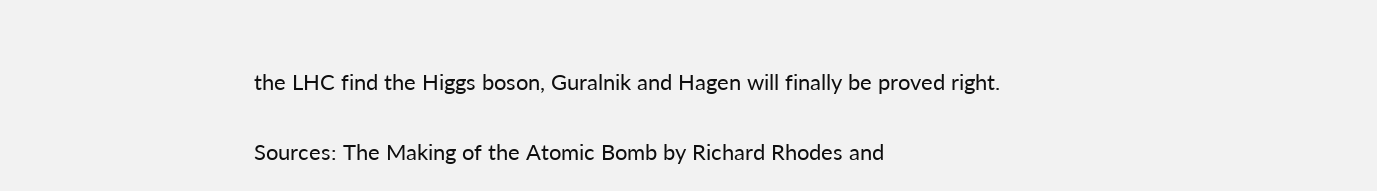the LHC find the Higgs boson, Guralnik and Hagen will finally be proved right.

Sources: The Making of the Atomic Bomb by Richard Rhodes and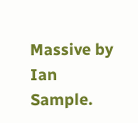Massive by Ian Sample.